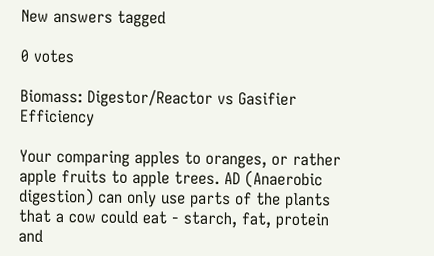New answers tagged

0 votes

Biomass: Digestor/Reactor vs Gasifier Efficiency

Your comparing apples to oranges, or rather apple fruits to apple trees. AD (Anaerobic digestion) can only use parts of the plants that a cow could eat - starch, fat, protein and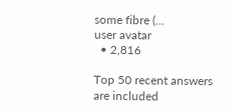some fibre (...
user avatar
  • 2,816

Top 50 recent answers are included